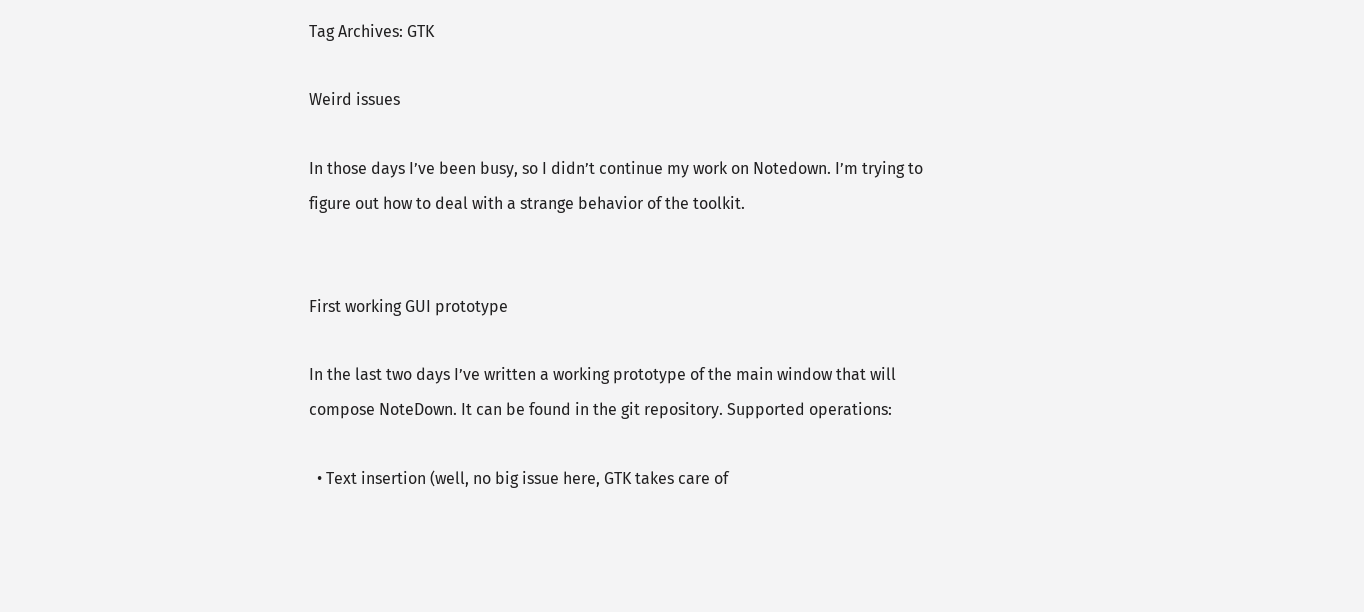Tag Archives: GTK

Weird issues

In those days I’ve been busy, so I didn’t continue my work on Notedown. I’m trying to figure out how to deal with a strange behavior of the toolkit.


First working GUI prototype

In the last two days I’ve written a working prototype of the main window that will compose NoteDown. It can be found in the git repository. Supported operations:

  • Text insertion (well, no big issue here, GTK takes care of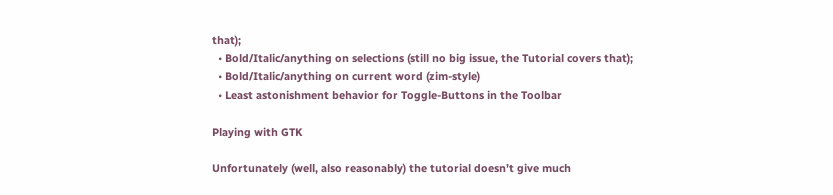that);
  • Bold/Italic/anything on selections (still no big issue, the Tutorial covers that);
  • Bold/Italic/anything on current word (zim-style)
  • Least astonishment behavior for Toggle-Buttons in the Toolbar

Playing with GTK

Unfortunately (well, also reasonably) the tutorial doesn’t give much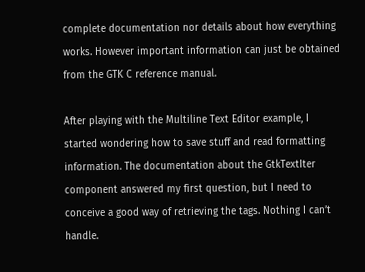complete documentation nor details about how everything works. However important information can just be obtained from the GTK C reference manual.

After playing with the Multiline Text Editor example, I started wondering how to save stuff and read formatting information. The documentation about the GtkTextIter component answered my first question, but I need to conceive a good way of retrieving the tags. Nothing I can’t handle.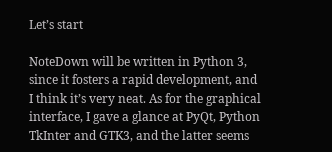Let’s start

NoteDown will be written in Python 3, since it fosters a rapid development, and I think it’s very neat. As for the graphical interface, I gave a glance at PyQt, Python TkInter and GTK3, and the latter seems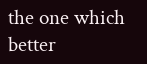the one which better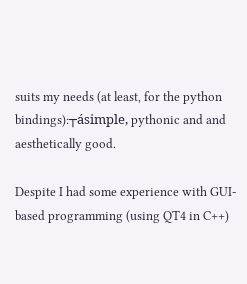suits my needs (at least, for the python bindings):┬ásimple, pythonic and and aesthetically good.

Despite I had some experience with GUI-based programming (using QT4 in C++)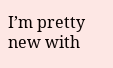I’m pretty new with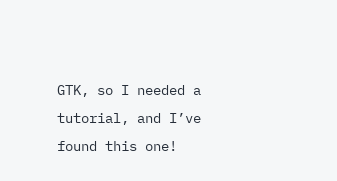GTK, so I needed a tutorial, and I’ve found this one!